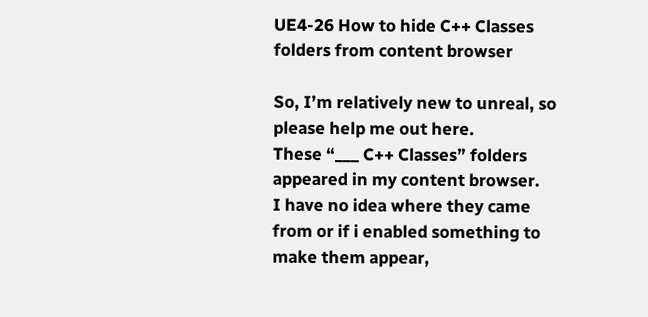UE4-26 How to hide C++ Classes folders from content browser

So, I’m relatively new to unreal, so please help me out here.
These “___ C++ Classes” folders appeared in my content browser.
I have no idea where they came from or if i enabled something to make them appear,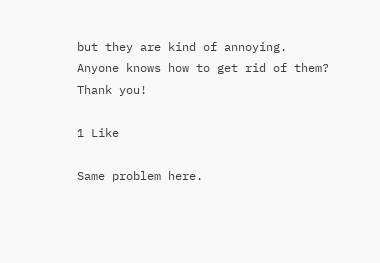but they are kind of annoying.
Anyone knows how to get rid of them?
Thank you!

1 Like

Same problem here.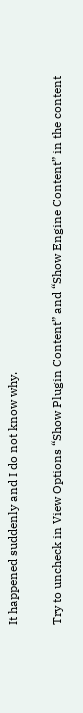It happened suddenly and I do not know why.

Try to uncheck in View Options “Show Plugin Content” and “Show Engine Content” in the content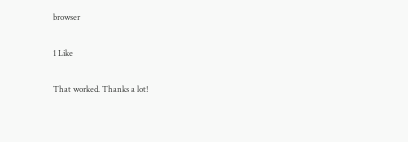browser

1 Like

That worked. Thanks a lot!